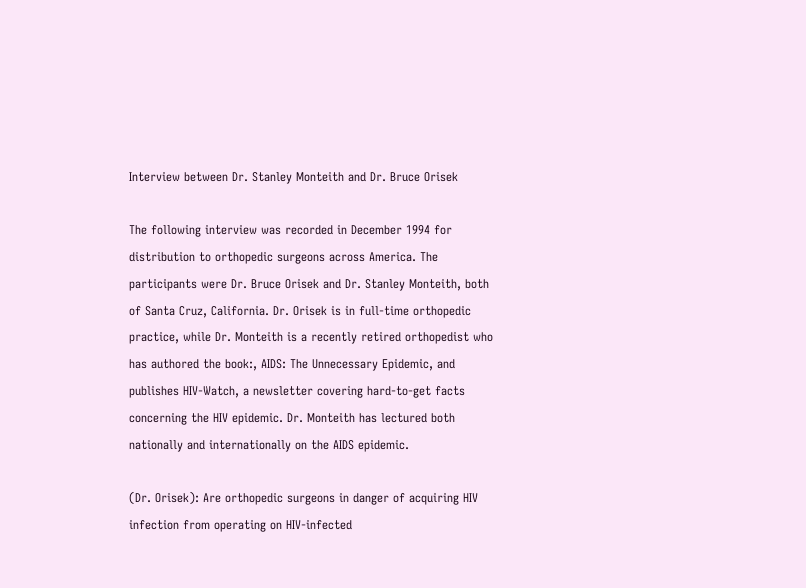Interview between Dr. Stanley Monteith and Dr. Bruce Orisek

The following interview was recorded in December 1994 for distribution to orthopedic surgeons across America. The participants were Dr. Bruce Orisek and Dr. Stanley Monteith, both of Santa Cruz, California. Dr. Orisek is in full-time orthopedic practice, while Dr. Monteith is a recently retired orthopedist who has authored the book:, AIDS: The Unnecessary Epidemic, and publishes HIV-Watch, a newsletter covering hard-to-get facts concerning the HIV epidemic. Dr. Monteith has lectured both nationally and internationally on the AIDS epidemic.

(Dr. Orisek): Are orthopedic surgeons in danger of acquiring HIV infection from operating on HIV-infected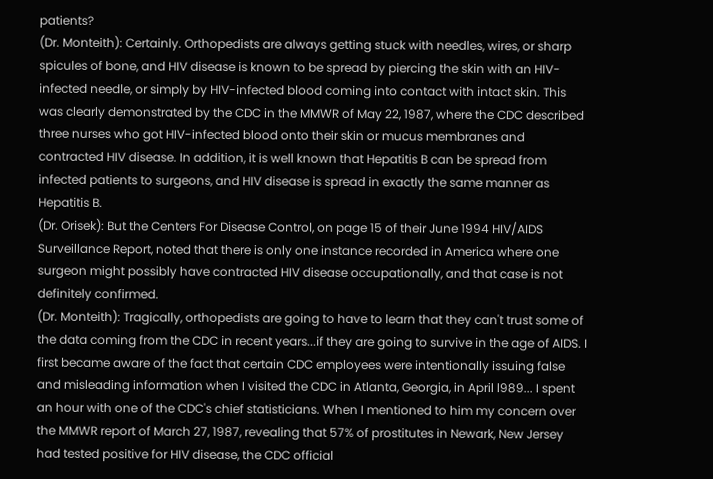patients?
(Dr. Monteith): Certainly. Orthopedists are always getting stuck with needles, wires, or sharp spicules of bone, and HIV disease is known to be spread by piercing the skin with an HIV-infected needle, or simply by HIV-infected blood coming into contact with intact skin. This was clearly demonstrated by the CDC in the MMWR of May 22, 1987, where the CDC described three nurses who got HIV-infected blood onto their skin or mucus membranes and contracted HIV disease. In addition, it is well known that Hepatitis B can be spread from infected patients to surgeons, and HIV disease is spread in exactly the same manner as Hepatitis B.
(Dr. Orisek): But the Centers For Disease Control, on page 15 of their June 1994 HIV/AIDS Surveillance Report, noted that there is only one instance recorded in America where one surgeon might possibly have contracted HIV disease occupationally, and that case is not definitely confirmed.
(Dr. Monteith): Tragically, orthopedists are going to have to learn that they can't trust some of the data coming from the CDC in recent years...if they are going to survive in the age of AIDS. I first became aware of the fact that certain CDC employees were intentionally issuing false and misleading information when I visited the CDC in Atlanta, Georgia, in April l989... I spent an hour with one of the CDC's chief statisticians. When I mentioned to him my concern over the MMWR report of March 27, 1987, revealing that 57% of prostitutes in Newark, New Jersey had tested positive for HIV disease, the CDC official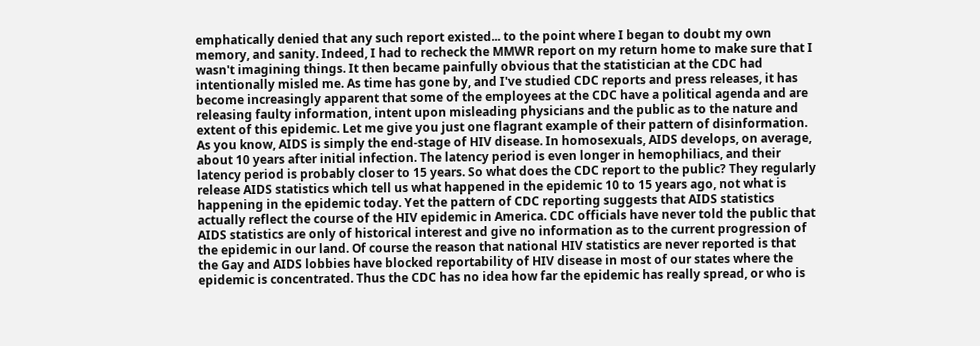emphatically denied that any such report existed... to the point where I began to doubt my own memory, and sanity. Indeed, I had to recheck the MMWR report on my return home to make sure that I wasn't imagining things. It then became painfully obvious that the statistician at the CDC had intentionally misled me. As time has gone by, and I've studied CDC reports and press releases, it has become increasingly apparent that some of the employees at the CDC have a political agenda and are releasing faulty information, intent upon misleading physicians and the public as to the nature and extent of this epidemic. Let me give you just one flagrant example of their pattern of disinformation. As you know, AIDS is simply the end-stage of HIV disease. In homosexuals, AIDS develops, on average, about 10 years after initial infection. The latency period is even longer in hemophiliacs, and their latency period is probably closer to 15 years. So what does the CDC report to the public? They regularly release AIDS statistics which tell us what happened in the epidemic 10 to 15 years ago, not what is happening in the epidemic today. Yet the pattern of CDC reporting suggests that AIDS statistics actually reflect the course of the HIV epidemic in America. CDC officials have never told the public that AIDS statistics are only of historical interest and give no information as to the current progression of the epidemic in our land. Of course the reason that national HIV statistics are never reported is that the Gay and AIDS lobbies have blocked reportability of HIV disease in most of our states where the epidemic is concentrated. Thus the CDC has no idea how far the epidemic has really spread, or who is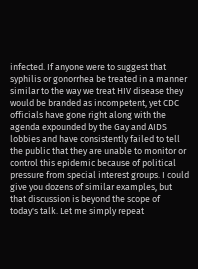infected. If anyone were to suggest that syphilis or gonorrhea be treated in a manner similar to the way we treat HIV disease they would be branded as incompetent, yet CDC officials have gone right along with the agenda expounded by the Gay and AIDS lobbies and have consistently failed to tell the public that they are unable to monitor or control this epidemic because of political pressure from special interest groups. I could give you dozens of similar examples, but that discussion is beyond the scope of today's talk. Let me simply repeat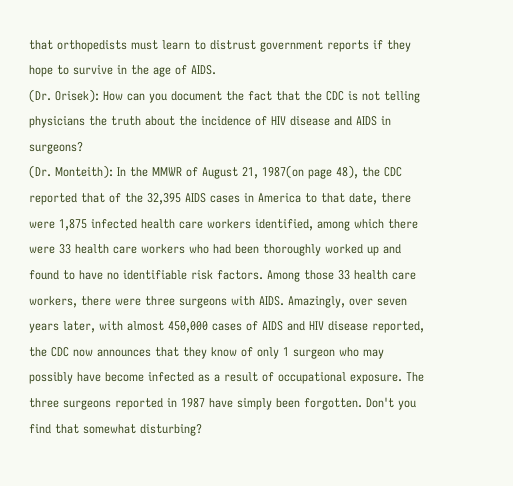that orthopedists must learn to distrust government reports if they hope to survive in the age of AIDS.
(Dr. Orisek): How can you document the fact that the CDC is not telling physicians the truth about the incidence of HIV disease and AIDS in surgeons?
(Dr. Monteith): In the MMWR of August 21, 1987(on page 48), the CDC reported that of the 32,395 AIDS cases in America to that date, there were 1,875 infected health care workers identified, among which there were 33 health care workers who had been thoroughly worked up and found to have no identifiable risk factors. Among those 33 health care workers, there were three surgeons with AIDS. Amazingly, over seven years later, with almost 450,000 cases of AIDS and HIV disease reported, the CDC now announces that they know of only 1 surgeon who may possibly have become infected as a result of occupational exposure. The three surgeons reported in 1987 have simply been forgotten. Don't you find that somewhat disturbing?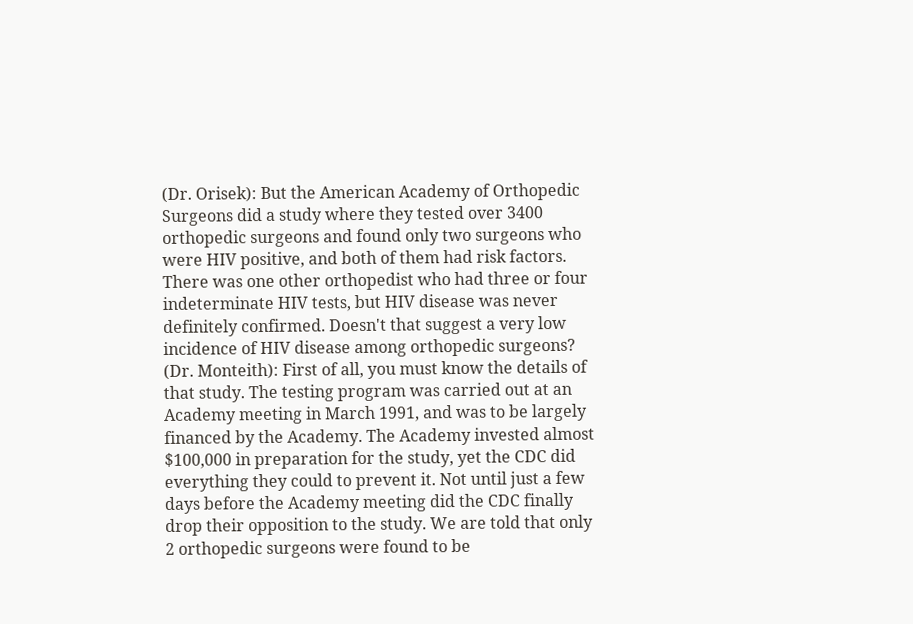(Dr. Orisek): But the American Academy of Orthopedic Surgeons did a study where they tested over 3400 orthopedic surgeons and found only two surgeons who were HIV positive, and both of them had risk factors. There was one other orthopedist who had three or four indeterminate HIV tests, but HIV disease was never definitely confirmed. Doesn't that suggest a very low incidence of HIV disease among orthopedic surgeons?
(Dr. Monteith): First of all, you must know the details of that study. The testing program was carried out at an Academy meeting in March 1991, and was to be largely financed by the Academy. The Academy invested almost $100,000 in preparation for the study, yet the CDC did everything they could to prevent it. Not until just a few days before the Academy meeting did the CDC finally drop their opposition to the study. We are told that only 2 orthopedic surgeons were found to be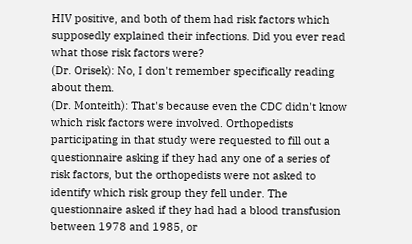HIV positive, and both of them had risk factors which supposedly explained their infections. Did you ever read what those risk factors were?
(Dr. Orisek): No, I don't remember specifically reading about them.
(Dr. Monteith): That's because even the CDC didn't know which risk factors were involved. Orthopedists participating in that study were requested to fill out a questionnaire asking if they had any one of a series of risk factors, but the orthopedists were not asked to identify which risk group they fell under. The questionnaire asked if they had had a blood transfusion between 1978 and 1985, or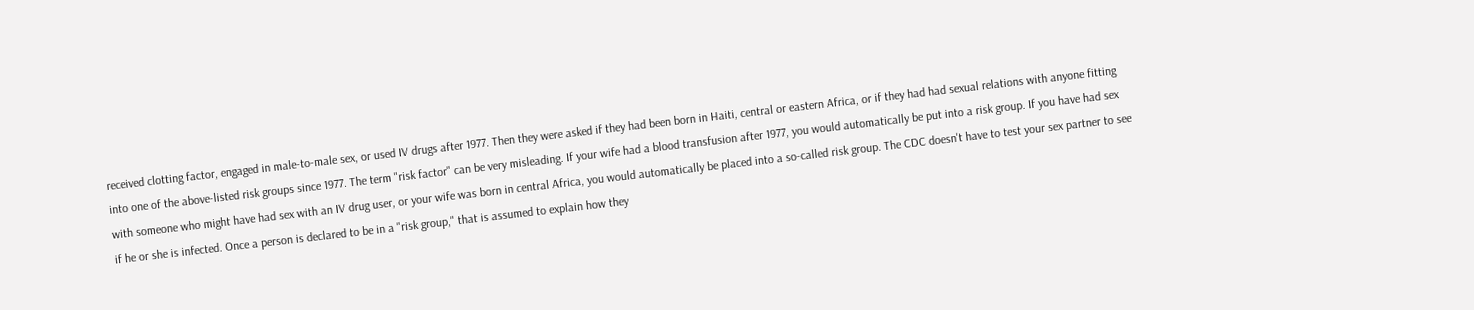received clotting factor, engaged in male-to-male sex, or used IV drugs after 1977. Then they were asked if they had been born in Haiti, central or eastern Africa, or if they had had sexual relations with anyone fitting into one of the above-listed risk groups since 1977. The term "risk factor" can be very misleading. If your wife had a blood transfusion after 1977, you would automatically be put into a risk group. If you have had sex with someone who might have had sex with an IV drug user, or your wife was born in central Africa, you would automatically be placed into a so-called risk group. The CDC doesn't have to test your sex partner to see if he or she is infected. Once a person is declared to be in a "risk group," that is assumed to explain how they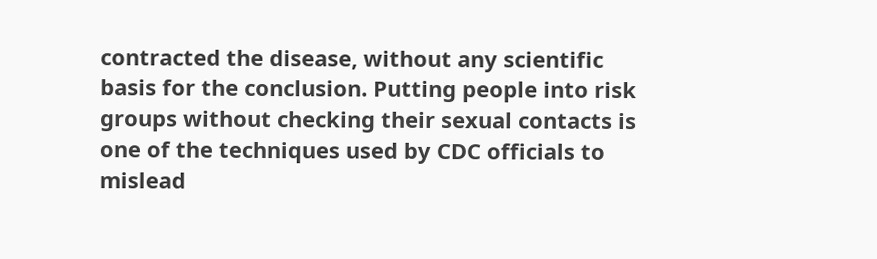contracted the disease, without any scientific basis for the conclusion. Putting people into risk groups without checking their sexual contacts is one of the techniques used by CDC officials to mislead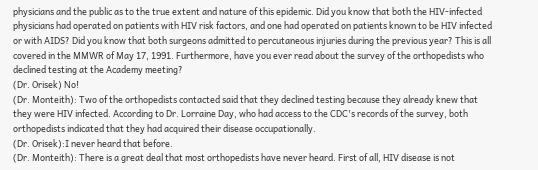physicians and the public as to the true extent and nature of this epidemic. Did you know that both the HIV-infected physicians had operated on patients with HIV risk factors, and one had operated on patients known to be HIV infected or with AIDS? Did you know that both surgeons admitted to percutaneous injuries during the previous year? This is all covered in the MMWR of May 17, 1991. Furthermore, have you ever read about the survey of the orthopedists who declined testing at the Academy meeting?
(Dr. Orisek) No!
(Dr. Monteith): Two of the orthopedists contacted said that they declined testing because they already knew that they were HIV infected. According to Dr. Lorraine Day, who had access to the CDC's records of the survey, both orthopedists indicated that they had acquired their disease occupationally.
(Dr. Orisek):I never heard that before.
(Dr. Monteith): There is a great deal that most orthopedists have never heard. First of all, HIV disease is not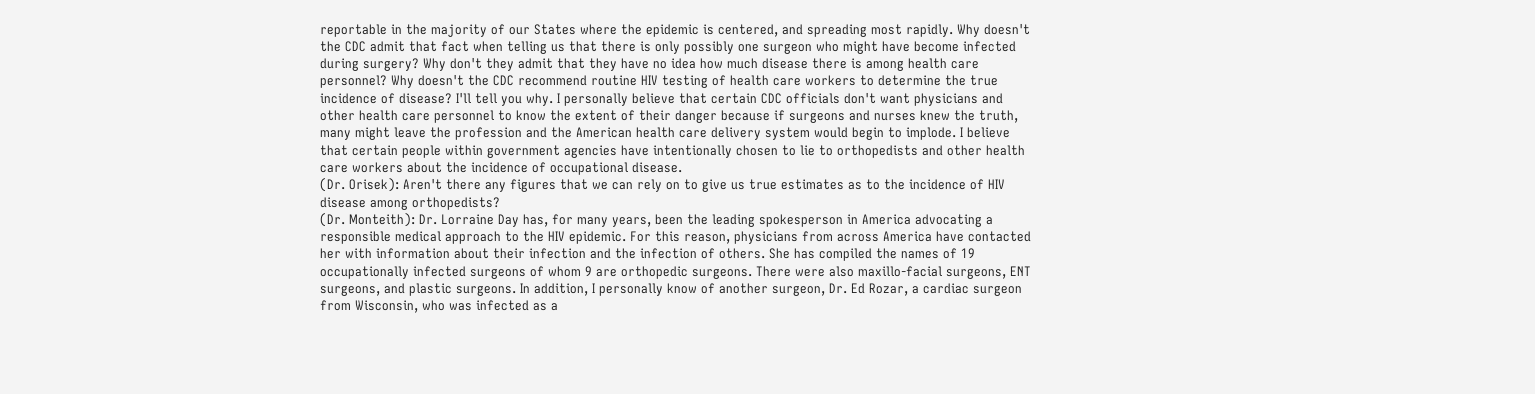reportable in the majority of our States where the epidemic is centered, and spreading most rapidly. Why doesn't the CDC admit that fact when telling us that there is only possibly one surgeon who might have become infected during surgery? Why don't they admit that they have no idea how much disease there is among health care personnel? Why doesn't the CDC recommend routine HIV testing of health care workers to determine the true incidence of disease? I'll tell you why. I personally believe that certain CDC officials don't want physicians and other health care personnel to know the extent of their danger because if surgeons and nurses knew the truth, many might leave the profession and the American health care delivery system would begin to implode. I believe that certain people within government agencies have intentionally chosen to lie to orthopedists and other health care workers about the incidence of occupational disease.
(Dr. Orisek): Aren't there any figures that we can rely on to give us true estimates as to the incidence of HIV disease among orthopedists?
(Dr. Monteith): Dr. Lorraine Day has, for many years, been the leading spokesperson in America advocating a responsible medical approach to the HIV epidemic. For this reason, physicians from across America have contacted her with information about their infection and the infection of others. She has compiled the names of 19 occupationally infected surgeons of whom 9 are orthopedic surgeons. There were also maxillo-facial surgeons, ENT surgeons, and plastic surgeons. In addition, I personally know of another surgeon, Dr. Ed Rozar, a cardiac surgeon from Wisconsin, who was infected as a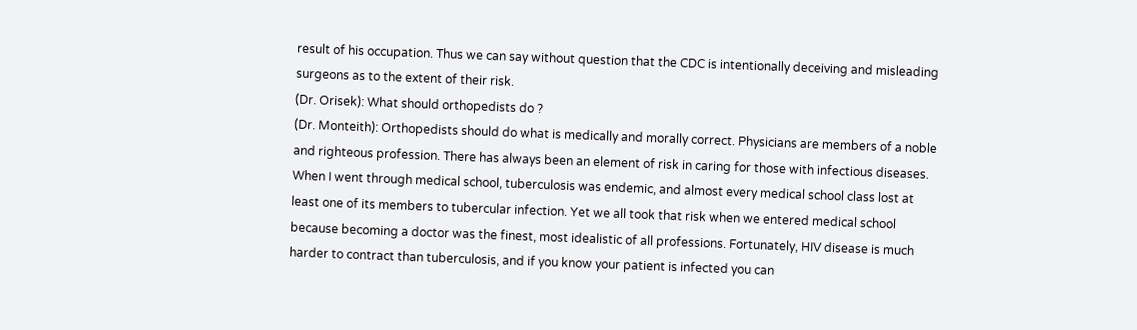result of his occupation. Thus we can say without question that the CDC is intentionally deceiving and misleading surgeons as to the extent of their risk.
(Dr. Orisek): What should orthopedists do ?
(Dr. Monteith): Orthopedists should do what is medically and morally correct. Physicians are members of a noble and righteous profession. There has always been an element of risk in caring for those with infectious diseases. When I went through medical school, tuberculosis was endemic, and almost every medical school class lost at least one of its members to tubercular infection. Yet we all took that risk when we entered medical school because becoming a doctor was the finest, most idealistic of all professions. Fortunately, HIV disease is much harder to contract than tuberculosis, and if you know your patient is infected you can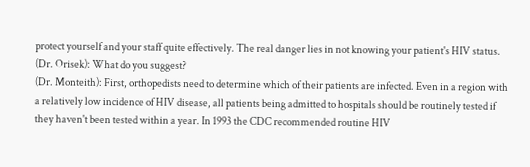protect yourself and your staff quite effectively. The real danger lies in not knowing your patient's HIV status.
(Dr. Orisek): What do you suggest?
(Dr. Monteith): First, orthopedists need to determine which of their patients are infected. Even in a region with a relatively low incidence of HIV disease, all patients being admitted to hospitals should be routinely tested if they haven't been tested within a year. In 1993 the CDC recommended routine HIV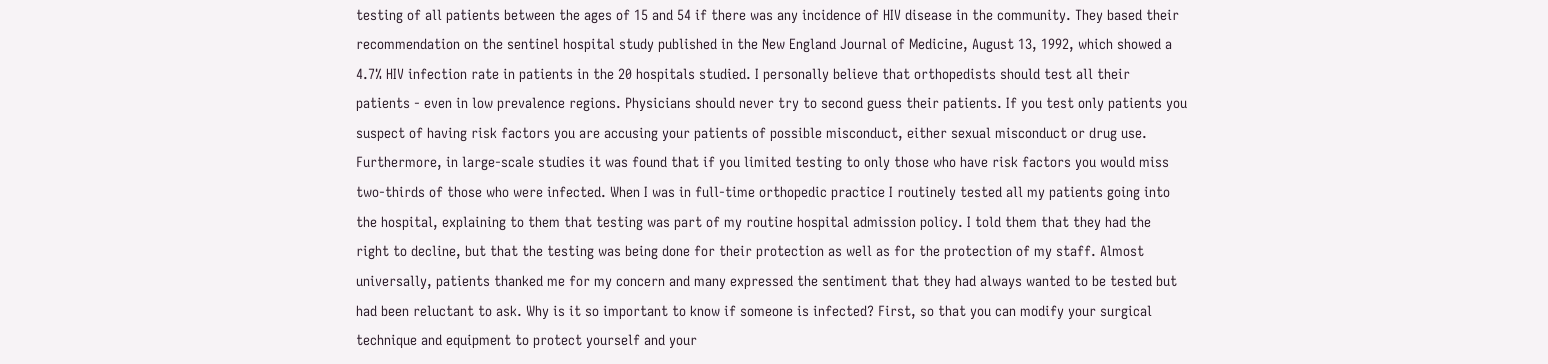testing of all patients between the ages of 15 and 54 if there was any incidence of HIV disease in the community. They based their recommendation on the sentinel hospital study published in the New England Journal of Medicine, August 13, 1992, which showed a 4.7% HIV infection rate in patients in the 20 hospitals studied. I personally believe that orthopedists should test all their patients - even in low prevalence regions. Physicians should never try to second guess their patients. If you test only patients you suspect of having risk factors you are accusing your patients of possible misconduct, either sexual misconduct or drug use. Furthermore, in large-scale studies it was found that if you limited testing to only those who have risk factors you would miss two-thirds of those who were infected. When I was in full-time orthopedic practice I routinely tested all my patients going into the hospital, explaining to them that testing was part of my routine hospital admission policy. I told them that they had the right to decline, but that the testing was being done for their protection as well as for the protection of my staff. Almost universally, patients thanked me for my concern and many expressed the sentiment that they had always wanted to be tested but had been reluctant to ask. Why is it so important to know if someone is infected? First, so that you can modify your surgical technique and equipment to protect yourself and your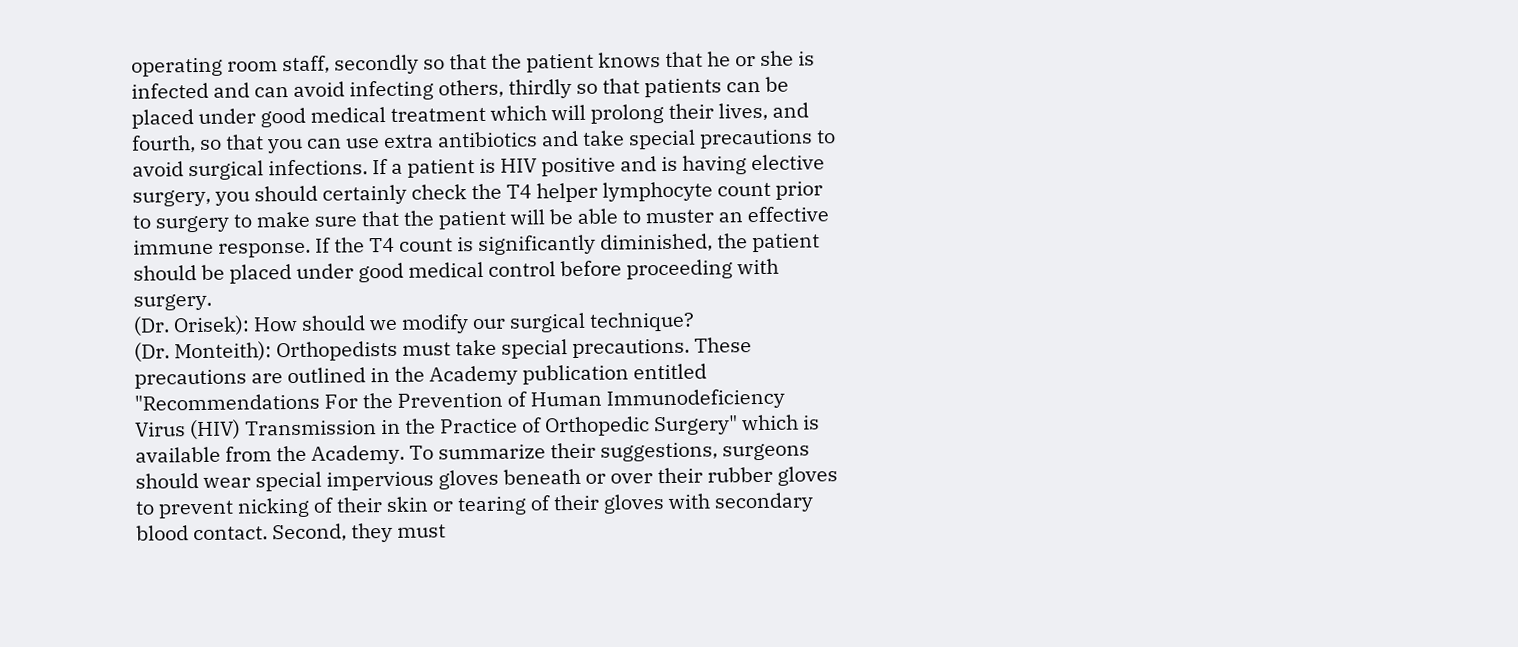operating room staff, secondly so that the patient knows that he or she is infected and can avoid infecting others, thirdly so that patients can be placed under good medical treatment which will prolong their lives, and fourth, so that you can use extra antibiotics and take special precautions to avoid surgical infections. If a patient is HIV positive and is having elective surgery, you should certainly check the T4 helper lymphocyte count prior to surgery to make sure that the patient will be able to muster an effective immune response. If the T4 count is significantly diminished, the patient should be placed under good medical control before proceeding with surgery.
(Dr. Orisek): How should we modify our surgical technique?
(Dr. Monteith): Orthopedists must take special precautions. These precautions are outlined in the Academy publication entitled "Recommendations For the Prevention of Human Immunodeficiency Virus (HIV) Transmission in the Practice of Orthopedic Surgery" which is available from the Academy. To summarize their suggestions, surgeons should wear special impervious gloves beneath or over their rubber gloves to prevent nicking of their skin or tearing of their gloves with secondary blood contact. Second, they must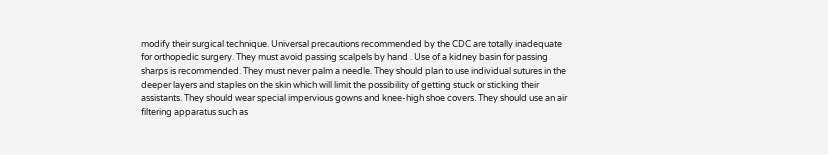modify their surgical technique. Universal precautions recommended by the CDC are totally inadequate for orthopedic surgery. They must avoid passing scalpels by hand . Use of a kidney basin for passing sharps is recommended. They must never palm a needle. They should plan to use individual sutures in the deeper layers and staples on the skin which will limit the possibility of getting stuck or sticking their assistants. They should wear special impervious gowns and knee-high shoe covers. They should use an air filtering apparatus such as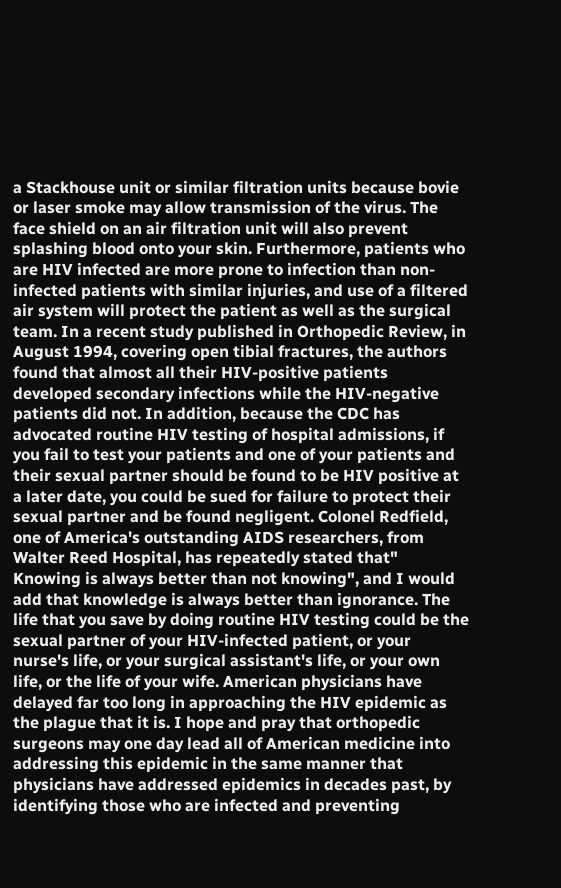a Stackhouse unit or similar filtration units because bovie or laser smoke may allow transmission of the virus. The face shield on an air filtration unit will also prevent splashing blood onto your skin. Furthermore, patients who are HIV infected are more prone to infection than non-infected patients with similar injuries, and use of a filtered air system will protect the patient as well as the surgical team. In a recent study published in Orthopedic Review, in August 1994, covering open tibial fractures, the authors found that almost all their HIV-positive patients developed secondary infections while the HIV-negative patients did not. In addition, because the CDC has advocated routine HIV testing of hospital admissions, if you fail to test your patients and one of your patients and their sexual partner should be found to be HIV positive at a later date, you could be sued for failure to protect their sexual partner and be found negligent. Colonel Redfield, one of America's outstanding AIDS researchers, from Walter Reed Hospital, has repeatedly stated that" Knowing is always better than not knowing", and I would add that knowledge is always better than ignorance. The life that you save by doing routine HIV testing could be the sexual partner of your HIV-infected patient, or your nurse's life, or your surgical assistant's life, or your own life, or the life of your wife. American physicians have delayed far too long in approaching the HIV epidemic as the plague that it is. I hope and pray that orthopedic surgeons may one day lead all of American medicine into addressing this epidemic in the same manner that physicians have addressed epidemics in decades past, by identifying those who are infected and preventing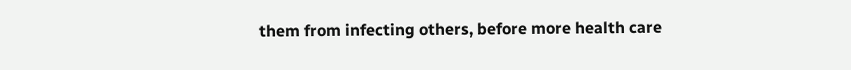them from infecting others, before more health care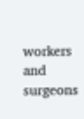workers and surgeons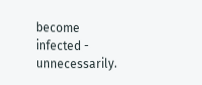become infected - unnecessarily.